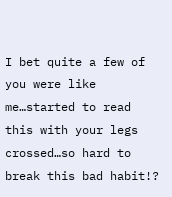I bet quite a few of you were like me…started to read this with your legs crossed…so hard to break this bad habit!?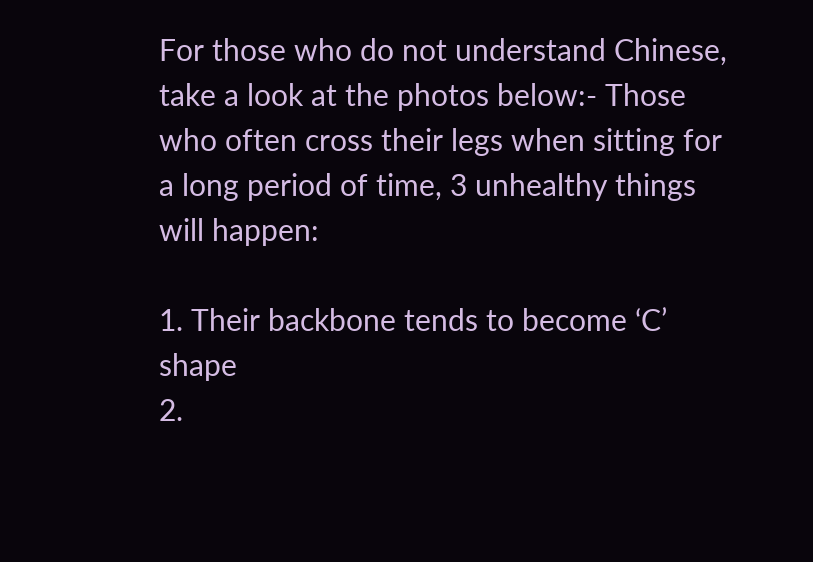For those who do not understand Chinese, take a look at the photos below:- Those who often cross their legs when sitting for a long period of time, 3 unhealthy things will happen:

1. Their backbone tends to become ‘C’ shape
2.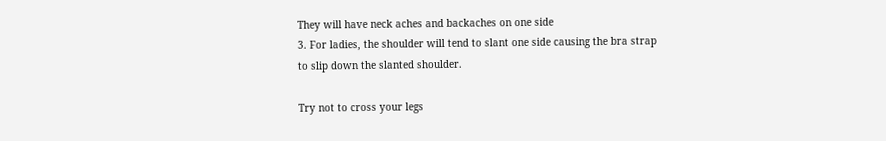They will have neck aches and backaches on one side
3. For ladies, the shoulder will tend to slant one side causing the bra strap to slip down the slanted shoulder.

Try not to cross your legs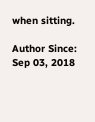when sitting.

Author Since: Sep 03, 2018